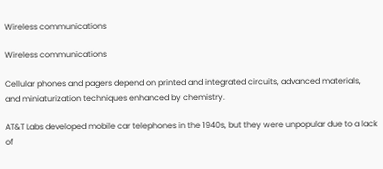Wireless communications

Wireless communications

Cellular phones and pagers depend on printed and integrated circuits, advanced materials, and miniaturization techniques enhanced by chemistry.

AT&T Labs developed mobile car telephones in the 1940s, but they were unpopular due to a lack of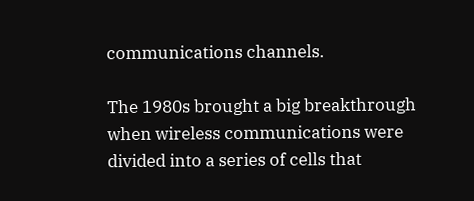communications channels.

The 1980s brought a big breakthrough when wireless communications were divided into a series of cells that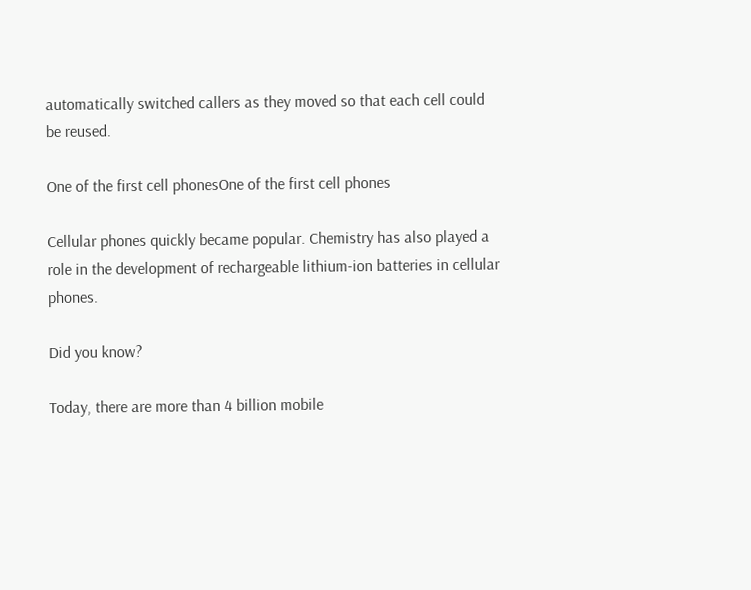automatically switched callers as they moved so that each cell could be reused.

One of the first cell phonesOne of the first cell phones

Cellular phones quickly became popular. Chemistry has also played a role in the development of rechargeable lithium-ion batteries in cellular phones.

Did you know?

Today, there are more than 4 billion mobile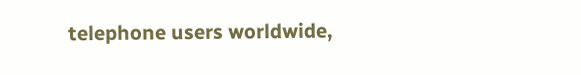telephone users worldwide,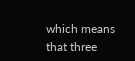which means that three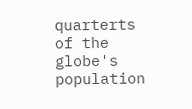quarterts of the globe's population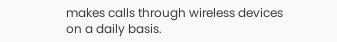makes calls through wireless devices on a daily basis.